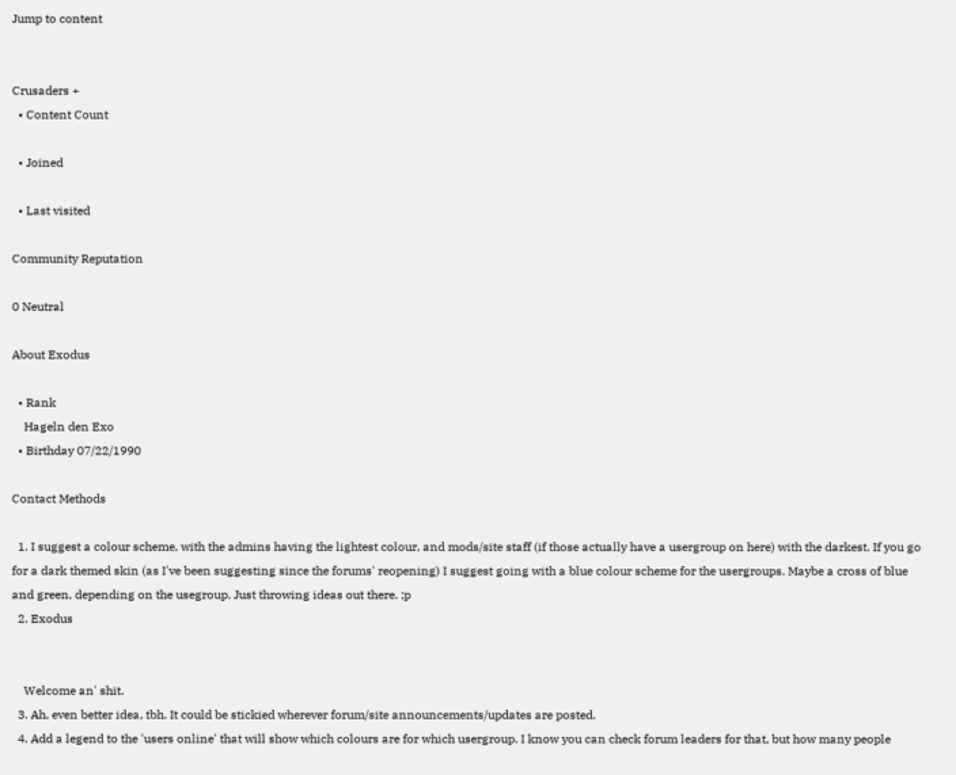Jump to content


Crusaders +
  • Content Count

  • Joined

  • Last visited

Community Reputation

0 Neutral

About Exodus

  • Rank
    Hageln den Exo
  • Birthday 07/22/1990

Contact Methods

  1. I suggest a colour scheme, with the admins having the lightest colour, and mods/site staff (if those actually have a usergroup on here) with the darkest. If you go for a dark themed skin (as I've been suggesting since the forums' reopening) I suggest going with a blue colour scheme for the usergroups. Maybe a cross of blue and green, depending on the usegroup. Just throwing ideas out there. ;p
  2. Exodus


    Welcome an' shit.
  3. Ah, even better idea, tbh. It could be stickied wherever forum/site announcements/updates are posted.
  4. Add a legend to the 'users online' that will show which colours are for which usergroup. I know you can check forum leaders for that, but how many people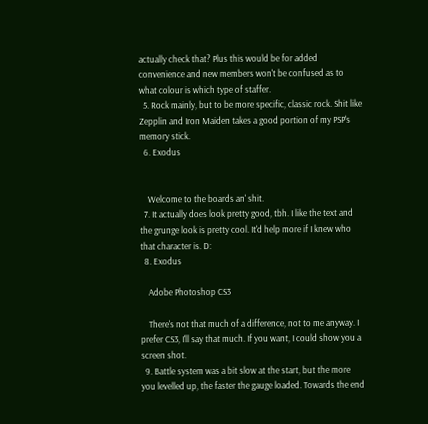actually check that? Plus this would be for added convenience and new members won't be confused as to what colour is which type of staffer.
  5. Rock mainly, but to be more specific, classic rock. Shit like Zepplin and Iron Maiden takes a good portion of my PSP's memory stick.
  6. Exodus


    Welcome to the boards an' shit.
  7. It actually does look pretty good, tbh. I like the text and the grunge look is pretty cool. It'd help more if I knew who that character is. D:
  8. Exodus

    Adobe Photoshop CS3

    There's not that much of a difference, not to me anyway. I prefer CS3, I'll say that much. If you want, I could show you a screen shot.
  9. Battle system was a bit slow at the start, but the more you levelled up, the faster the gauge loaded. Towards the end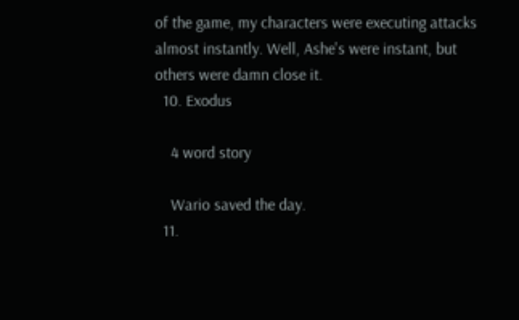of the game, my characters were executing attacks almost instantly. Well, Ashe's were instant, but others were damn close it.
  10. Exodus

    4 word story

    Wario saved the day.
  11.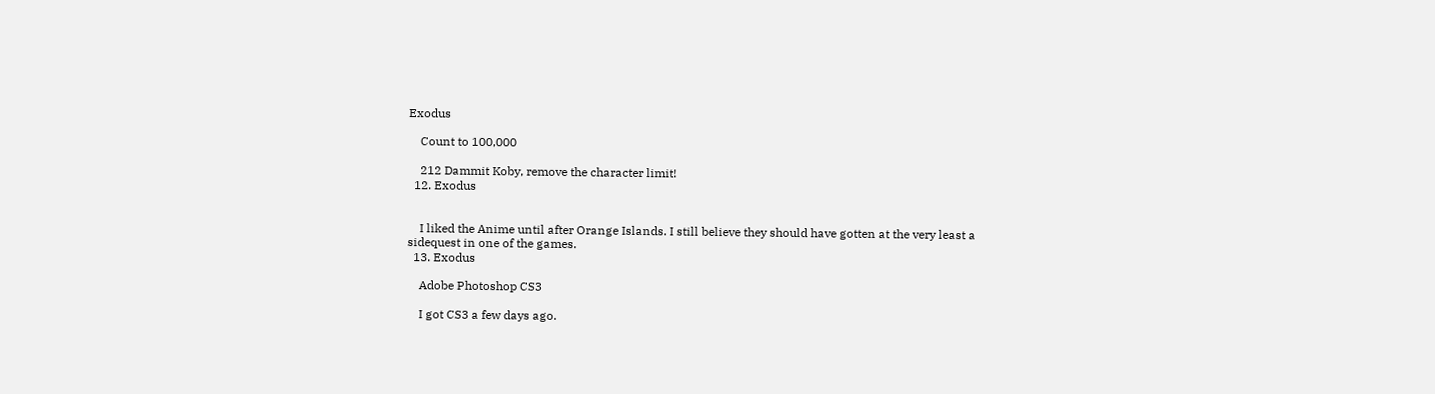Exodus

    Count to 100,000

    212 Dammit Koby, remove the character limit!
  12. Exodus


    I liked the Anime until after Orange Islands. I still believe they should have gotten at the very least a sidequest in one of the games.
  13. Exodus

    Adobe Photoshop CS3

    I got CS3 a few days ago.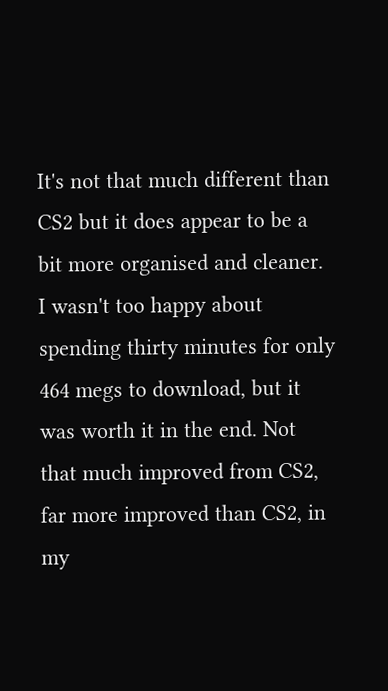It's not that much different than CS2 but it does appear to be a bit more organised and cleaner. I wasn't too happy about spending thirty minutes for only 464 megs to download, but it was worth it in the end. Not that much improved from CS2, far more improved than CS2, in my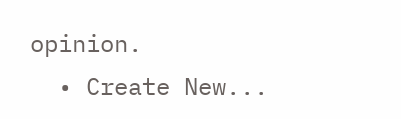opinion.
  • Create New...